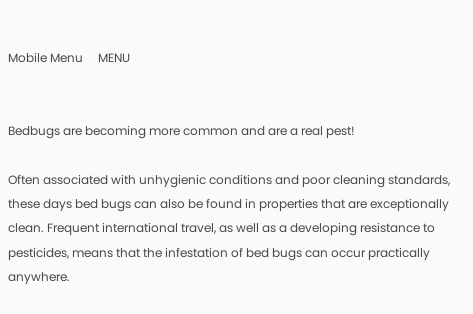Mobile Menu     MENU


Bedbugs are becoming more common and are a real pest!

Often associated with unhygienic conditions and poor cleaning standards, these days bed bugs can also be found in properties that are exceptionally clean. Frequent international travel, as well as a developing resistance to pesticides, means that the infestation of bed bugs can occur practically anywhere.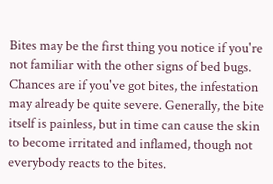Bites may be the first thing you notice if you're not familiar with the other signs of bed bugs. Chances are if you've got bites, the infestation may already be quite severe. Generally, the bite itself is painless, but in time can cause the skin to become irritated and inflamed, though not everybody reacts to the bites.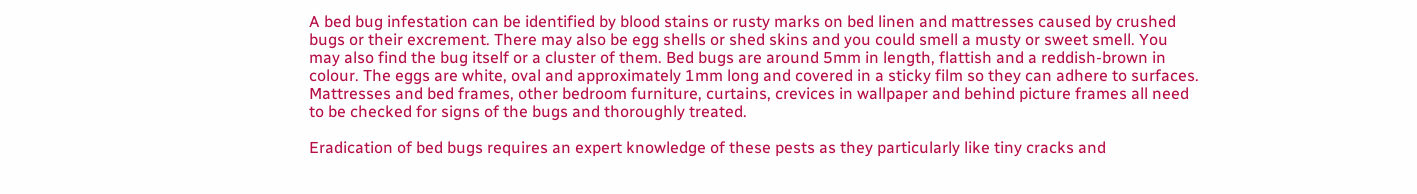A bed bug infestation can be identified by blood stains or rusty marks on bed linen and mattresses caused by crushed bugs or their excrement. There may also be egg shells or shed skins and you could smell a musty or sweet smell. You may also find the bug itself or a cluster of them. Bed bugs are around 5mm in length, flattish and a reddish-brown in colour. The eggs are white, oval and approximately 1mm long and covered in a sticky film so they can adhere to surfaces. Mattresses and bed frames, other bedroom furniture, curtains, crevices in wallpaper and behind picture frames all need to be checked for signs of the bugs and thoroughly treated.

Eradication of bed bugs requires an expert knowledge of these pests as they particularly like tiny cracks and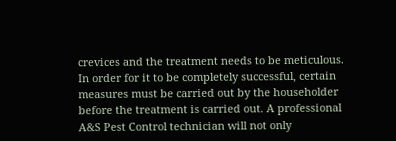crevices and the treatment needs to be meticulous. In order for it to be completely successful, certain measures must be carried out by the householder before the treatment is carried out. A professional A&S Pest Control technician will not only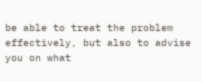be able to treat the problem effectively, but also to advise you on what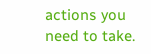actions you need to take.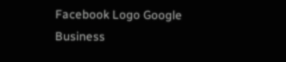Facebook Logo Google Business